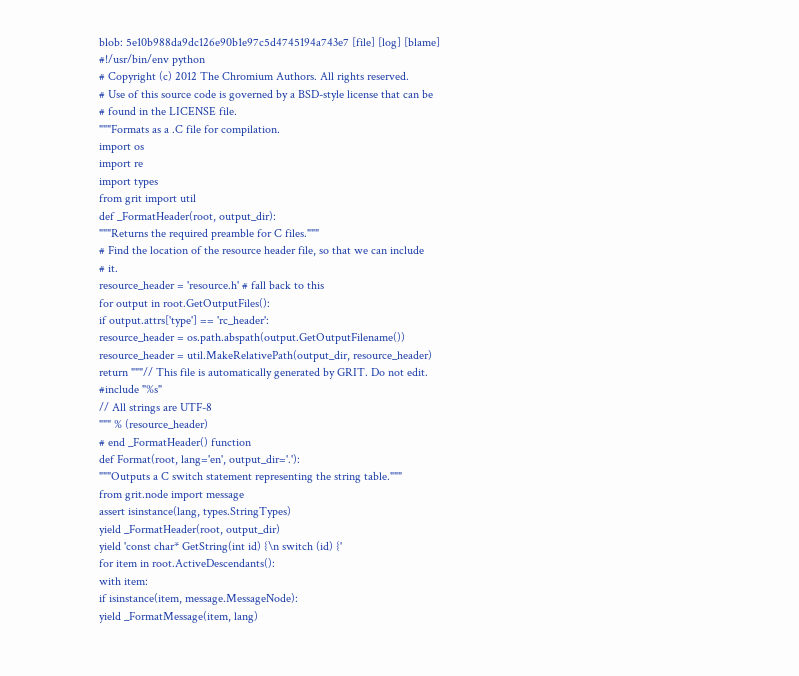blob: 5e10b988da9dc126e90b1e97c5d4745194a743e7 [file] [log] [blame]
#!/usr/bin/env python
# Copyright (c) 2012 The Chromium Authors. All rights reserved.
# Use of this source code is governed by a BSD-style license that can be
# found in the LICENSE file.
"""Formats as a .C file for compilation.
import os
import re
import types
from grit import util
def _FormatHeader(root, output_dir):
"""Returns the required preamble for C files."""
# Find the location of the resource header file, so that we can include
# it.
resource_header = 'resource.h' # fall back to this
for output in root.GetOutputFiles():
if output.attrs['type'] == 'rc_header':
resource_header = os.path.abspath(output.GetOutputFilename())
resource_header = util.MakeRelativePath(output_dir, resource_header)
return """// This file is automatically generated by GRIT. Do not edit.
#include "%s"
// All strings are UTF-8
""" % (resource_header)
# end _FormatHeader() function
def Format(root, lang='en', output_dir='.'):
"""Outputs a C switch statement representing the string table."""
from grit.node import message
assert isinstance(lang, types.StringTypes)
yield _FormatHeader(root, output_dir)
yield 'const char* GetString(int id) {\n switch (id) {'
for item in root.ActiveDescendants():
with item:
if isinstance(item, message.MessageNode):
yield _FormatMessage(item, lang)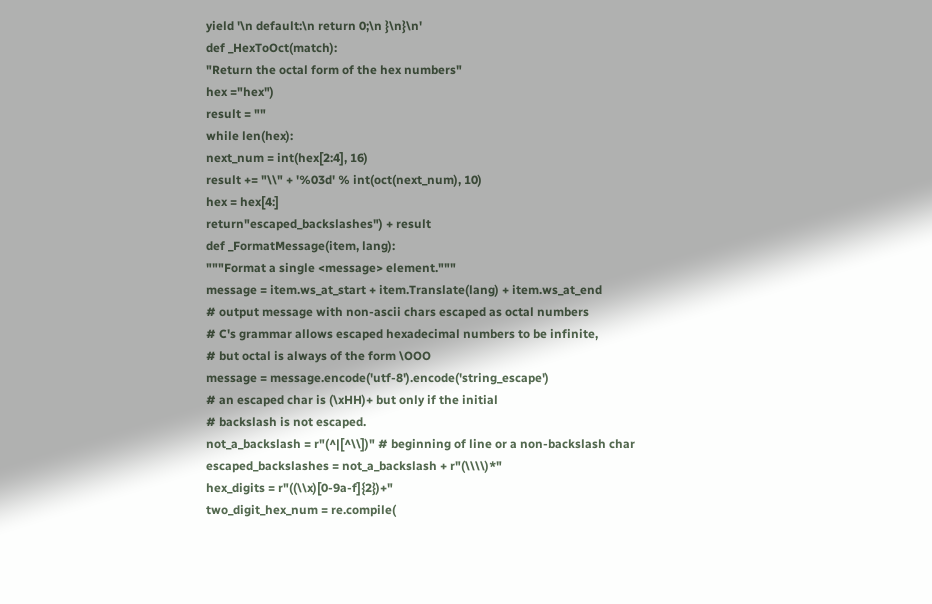yield '\n default:\n return 0;\n }\n}\n'
def _HexToOct(match):
"Return the octal form of the hex numbers"
hex ="hex")
result = ""
while len(hex):
next_num = int(hex[2:4], 16)
result += "\\" + '%03d' % int(oct(next_num), 10)
hex = hex[4:]
return"escaped_backslashes") + result
def _FormatMessage(item, lang):
"""Format a single <message> element."""
message = item.ws_at_start + item.Translate(lang) + item.ws_at_end
# output message with non-ascii chars escaped as octal numbers
# C's grammar allows escaped hexadecimal numbers to be infinite,
# but octal is always of the form \OOO
message = message.encode('utf-8').encode('string_escape')
# an escaped char is (\xHH)+ but only if the initial
# backslash is not escaped.
not_a_backslash = r"(^|[^\\])" # beginning of line or a non-backslash char
escaped_backslashes = not_a_backslash + r"(\\\\)*"
hex_digits = r"((\\x)[0-9a-f]{2})+"
two_digit_hex_num = re.compile(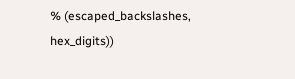% (escaped_backslashes, hex_digits))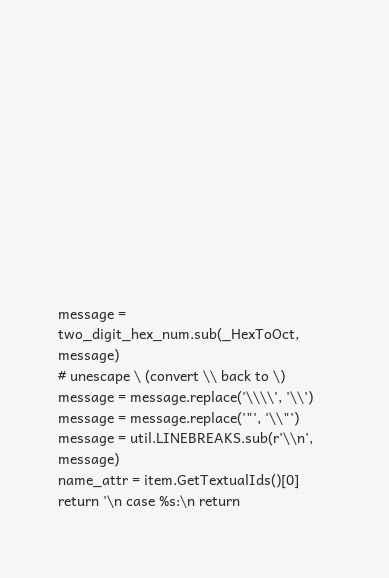message = two_digit_hex_num.sub(_HexToOct, message)
# unescape \ (convert \\ back to \)
message = message.replace('\\\\', '\\')
message = message.replace('"', '\\"')
message = util.LINEBREAKS.sub(r'\\n', message)
name_attr = item.GetTextualIds()[0]
return '\n case %s:\n return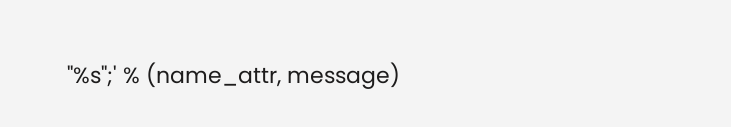"%s";' % (name_attr, message)